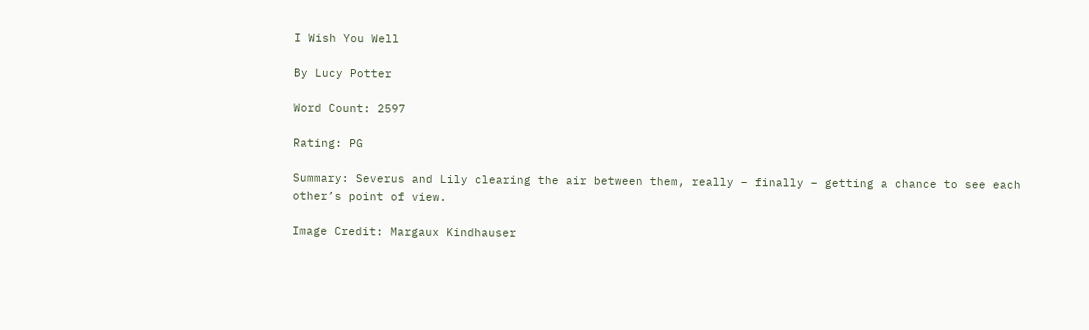I Wish You Well

By Lucy Potter

Word Count: 2597

Rating: PG

Summary: Severus and Lily clearing the air between them, really – finally – getting a chance to see each other’s point of view.

Image Credit: Margaux Kindhauser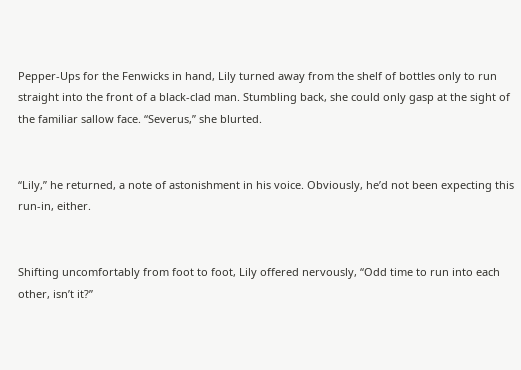Pepper-Ups for the Fenwicks in hand, Lily turned away from the shelf of bottles only to run straight into the front of a black-clad man. Stumbling back, she could only gasp at the sight of the familiar sallow face. “Severus,” she blurted.


“Lily,” he returned, a note of astonishment in his voice. Obviously, he’d not been expecting this run-in, either.


Shifting uncomfortably from foot to foot, Lily offered nervously, “Odd time to run into each other, isn’t it?”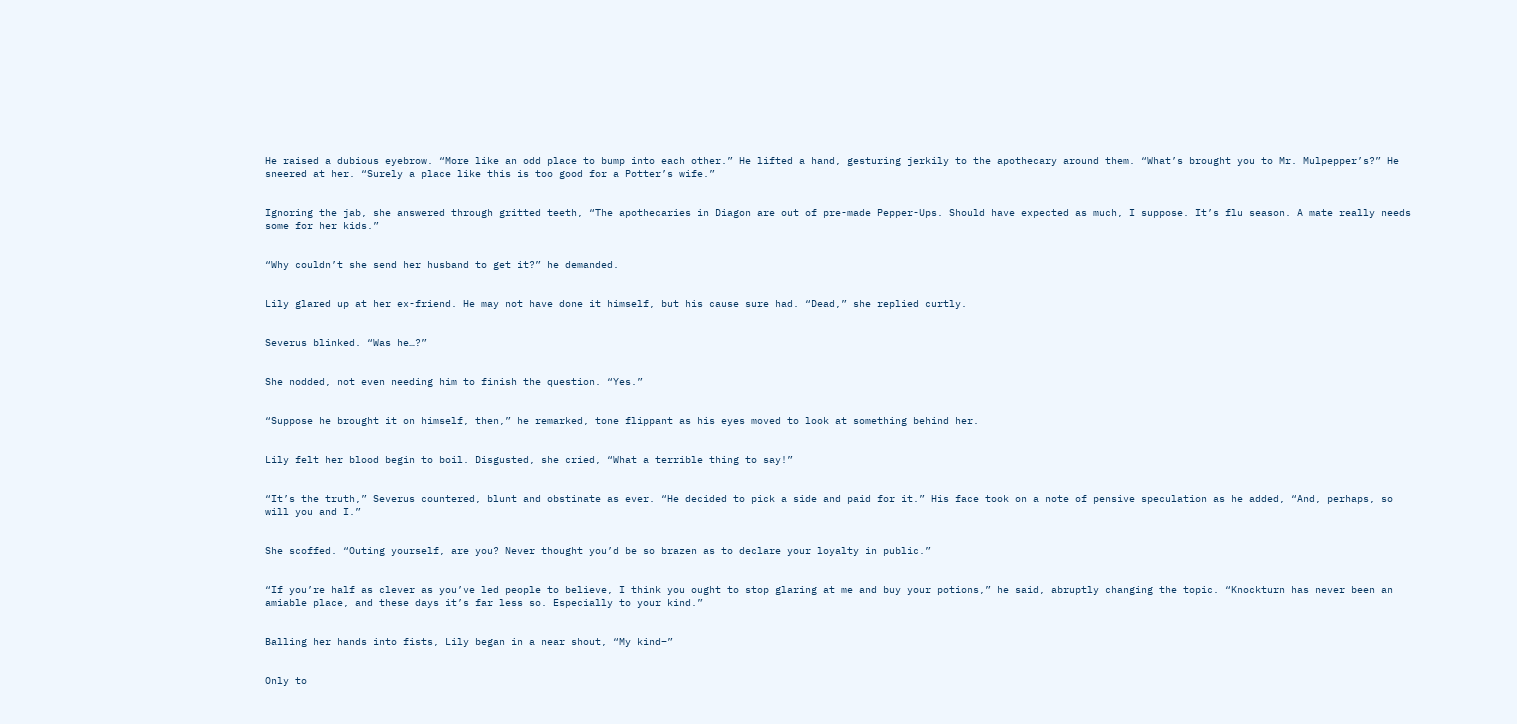He raised a dubious eyebrow. “More like an odd place to bump into each other.” He lifted a hand, gesturing jerkily to the apothecary around them. “What’s brought you to Mr. Mulpepper’s?” He sneered at her. “Surely a place like this is too good for a Potter’s wife.”


Ignoring the jab, she answered through gritted teeth, “The apothecaries in Diagon are out of pre-made Pepper-Ups. Should have expected as much, I suppose. It’s flu season. A mate really needs some for her kids.”


“Why couldn’t she send her husband to get it?” he demanded.


Lily glared up at her ex-friend. He may not have done it himself, but his cause sure had. “Dead,” she replied curtly.


Severus blinked. “Was he…?”


She nodded, not even needing him to finish the question. “Yes.”


“Suppose he brought it on himself, then,” he remarked, tone flippant as his eyes moved to look at something behind her.


Lily felt her blood begin to boil. Disgusted, she cried, “What a terrible thing to say!”


“It’s the truth,” Severus countered, blunt and obstinate as ever. “He decided to pick a side and paid for it.” His face took on a note of pensive speculation as he added, “And, perhaps, so will you and I.”


She scoffed. “Outing yourself, are you? Never thought you’d be so brazen as to declare your loyalty in public.”


“If you’re half as clever as you’ve led people to believe, I think you ought to stop glaring at me and buy your potions,” he said, abruptly changing the topic. “Knockturn has never been an amiable place, and these days it’s far less so. Especially to your kind.”


Balling her hands into fists, Lily began in a near shout, “My kind–”


Only to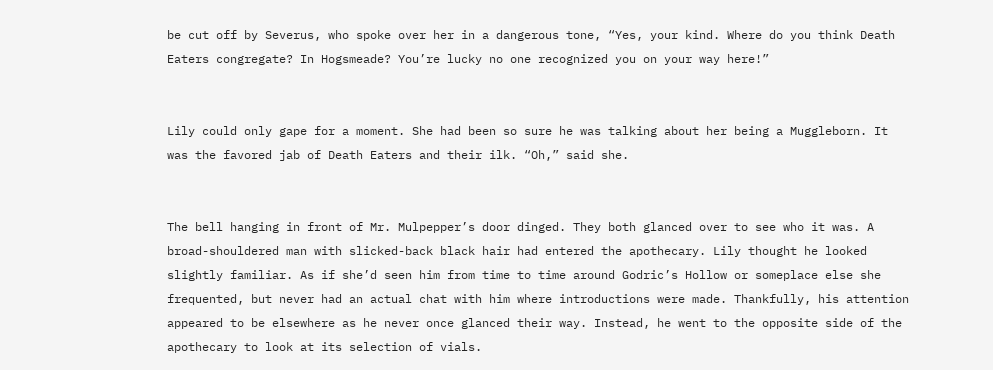be cut off by Severus, who spoke over her in a dangerous tone, “Yes, your kind. Where do you think Death Eaters congregate? In Hogsmeade? You’re lucky no one recognized you on your way here!”


Lily could only gape for a moment. She had been so sure he was talking about her being a Muggleborn. It was the favored jab of Death Eaters and their ilk. “Oh,” said she.


The bell hanging in front of Mr. Mulpepper’s door dinged. They both glanced over to see who it was. A broad-shouldered man with slicked-back black hair had entered the apothecary. Lily thought he looked slightly familiar. As if she’d seen him from time to time around Godric’s Hollow or someplace else she frequented, but never had an actual chat with him where introductions were made. Thankfully, his attention appeared to be elsewhere as he never once glanced their way. Instead, he went to the opposite side of the apothecary to look at its selection of vials.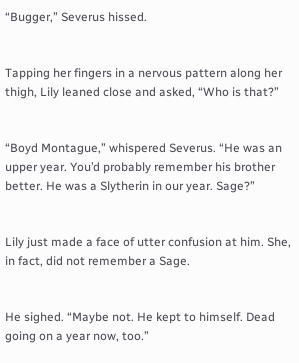“Bugger,” Severus hissed.


Tapping her fingers in a nervous pattern along her thigh, Lily leaned close and asked, “Who is that?”


“Boyd Montague,” whispered Severus. “He was an upper year. You’d probably remember his brother better. He was a Slytherin in our year. Sage?”


Lily just made a face of utter confusion at him. She, in fact, did not remember a Sage.


He sighed. “Maybe not. He kept to himself. Dead going on a year now, too.”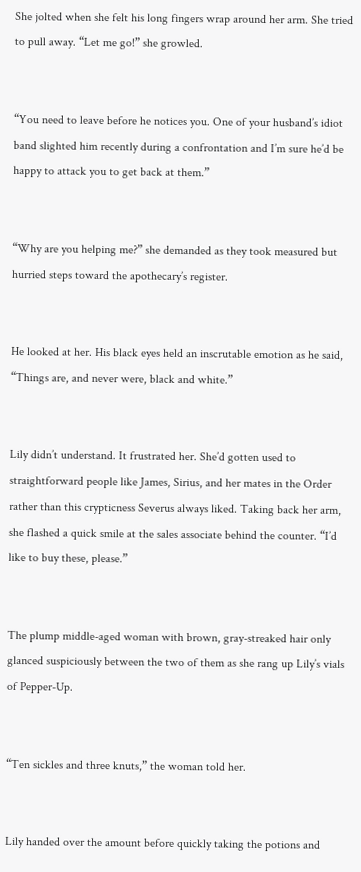She jolted when she felt his long fingers wrap around her arm. She tried to pull away. “Let me go!” she growled.


“You need to leave before he notices you. One of your husband’s idiot band slighted him recently during a confrontation and I’m sure he’d be happy to attack you to get back at them.”


“Why are you helping me?” she demanded as they took measured but hurried steps toward the apothecary’s register.


He looked at her. His black eyes held an inscrutable emotion as he said, “Things are, and never were, black and white.”


Lily didn’t understand. It frustrated her. She’d gotten used to straightforward people like James, Sirius, and her mates in the Order rather than this crypticness Severus always liked. Taking back her arm, she flashed a quick smile at the sales associate behind the counter. “I’d like to buy these, please.”


The plump middle-aged woman with brown, gray-streaked hair only glanced suspiciously between the two of them as she rang up Lily’s vials of Pepper-Up.


“Ten sickles and three knuts,” the woman told her.


Lily handed over the amount before quickly taking the potions and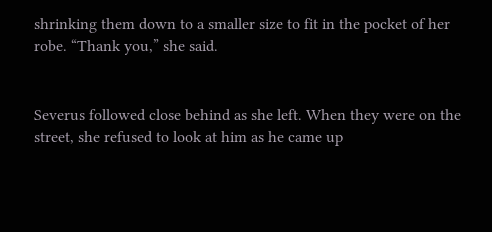shrinking them down to a smaller size to fit in the pocket of her robe. “Thank you,” she said.


Severus followed close behind as she left. When they were on the street, she refused to look at him as he came up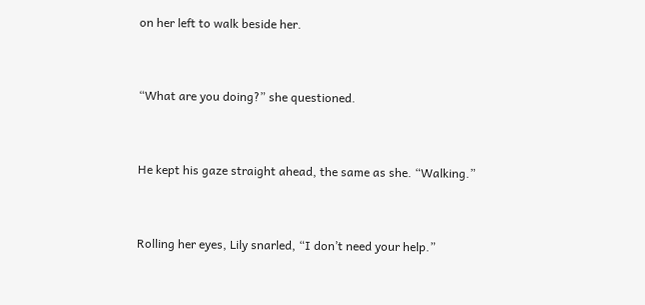on her left to walk beside her.


“What are you doing?” she questioned.


He kept his gaze straight ahead, the same as she. “Walking.”


Rolling her eyes, Lily snarled, “I don’t need your help.”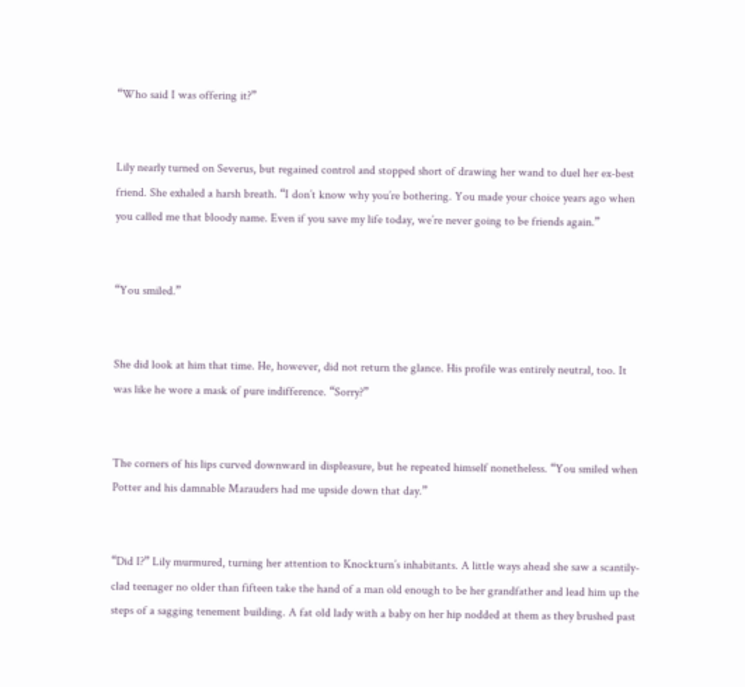“Who said I was offering it?”


Lily nearly turned on Severus, but regained control and stopped short of drawing her wand to duel her ex-best friend. She exhaled a harsh breath. “I don’t know why you’re bothering. You made your choice years ago when you called me that bloody name. Even if you save my life today, we’re never going to be friends again.”


“You smiled.”


She did look at him that time. He, however, did not return the glance. His profile was entirely neutral, too. It was like he wore a mask of pure indifference. “Sorry?”


The corners of his lips curved downward in displeasure, but he repeated himself nonetheless. “You smiled when Potter and his damnable Marauders had me upside down that day.”


“Did I?” Lily murmured, turning her attention to Knockturn’s inhabitants. A little ways ahead she saw a scantily-clad teenager no older than fifteen take the hand of a man old enough to be her grandfather and lead him up the steps of a sagging tenement building. A fat old lady with a baby on her hip nodded at them as they brushed past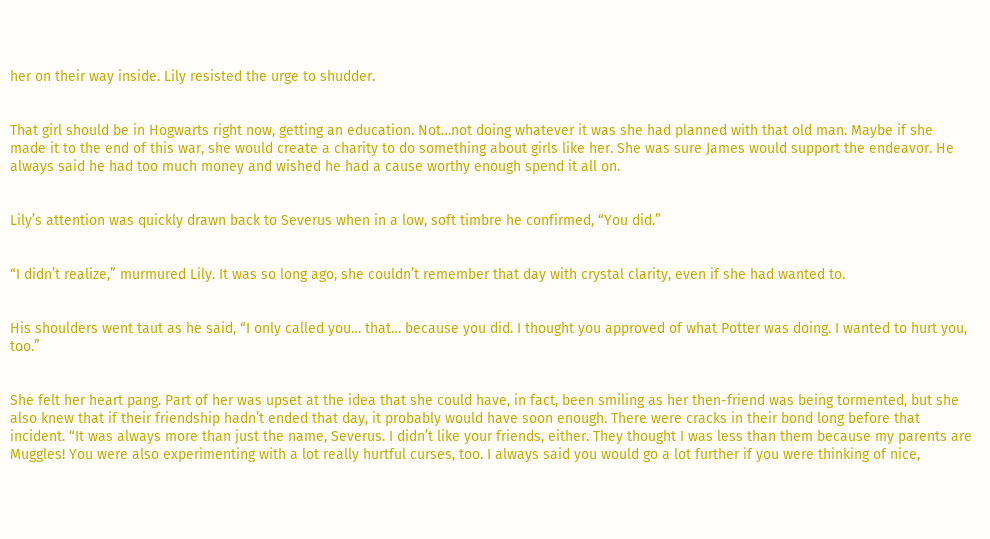her on their way inside. Lily resisted the urge to shudder.


That girl should be in Hogwarts right now, getting an education. Not…not doing whatever it was she had planned with that old man. Maybe if she made it to the end of this war, she would create a charity to do something about girls like her. She was sure James would support the endeavor. He always said he had too much money and wished he had a cause worthy enough spend it all on.


Lily’s attention was quickly drawn back to Severus when in a low, soft timbre he confirmed, “You did.”


“I didn’t realize,” murmured Lily. It was so long ago, she couldn’t remember that day with crystal clarity, even if she had wanted to.


His shoulders went taut as he said, “I only called you… that… because you did. I thought you approved of what Potter was doing. I wanted to hurt you, too.”


She felt her heart pang. Part of her was upset at the idea that she could have, in fact, been smiling as her then-friend was being tormented, but she also knew that if their friendship hadn’t ended that day, it probably would have soon enough. There were cracks in their bond long before that incident. “It was always more than just the name, Severus. I didn’t like your friends, either. They thought I was less than them because my parents are Muggles! You were also experimenting with a lot really hurtful curses, too. I always said you would go a lot further if you were thinking of nice,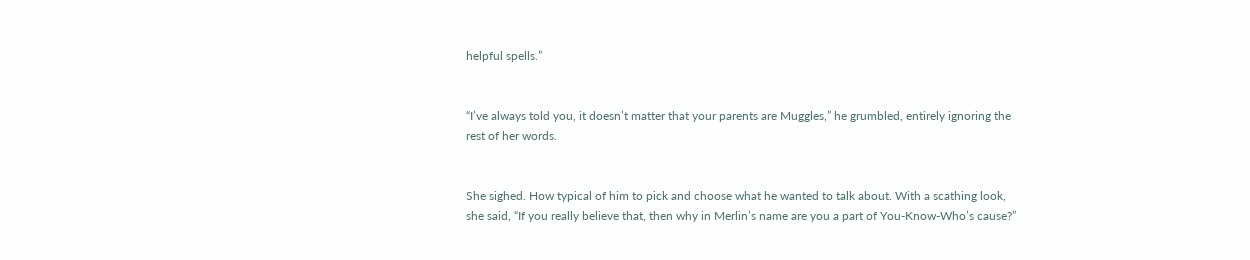helpful spells.”


“I’ve always told you, it doesn’t matter that your parents are Muggles,” he grumbled, entirely ignoring the rest of her words.


She sighed. How typical of him to pick and choose what he wanted to talk about. With a scathing look, she said, “If you really believe that, then why in Merlin’s name are you a part of You-Know-Who’s cause?”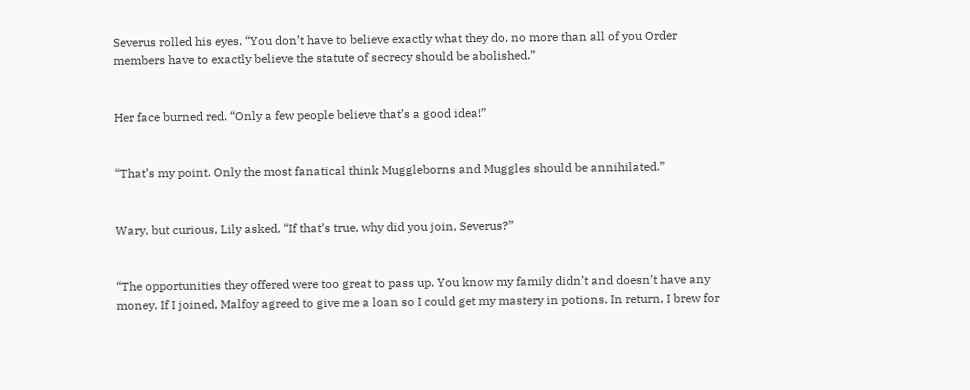Severus rolled his eyes. “You don’t have to believe exactly what they do, no more than all of you Order members have to exactly believe the statute of secrecy should be abolished.”


Her face burned red. “Only a few people believe that’s a good idea!”


“That’s my point. Only the most fanatical think Muggleborns and Muggles should be annihilated.”


Wary, but curious, Lily asked, “If that’s true, why did you join, Severus?”


“The opportunities they offered were too great to pass up. You know my family didn’t and doesn’t have any money. If I joined, Malfoy agreed to give me a loan so I could get my mastery in potions. In return, I brew for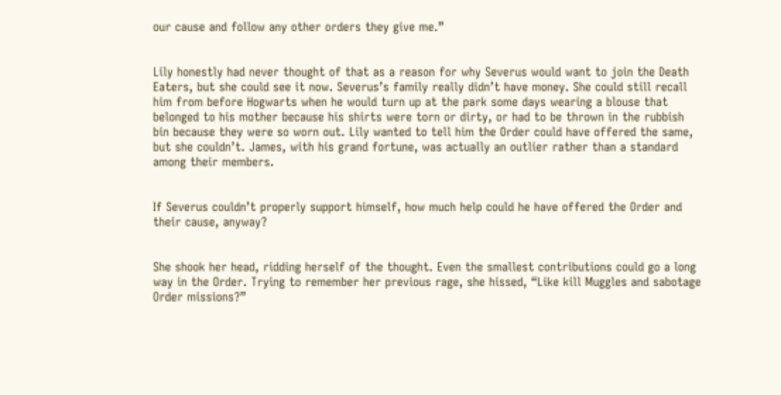our cause and follow any other orders they give me.”


Lily honestly had never thought of that as a reason for why Severus would want to join the Death Eaters, but she could see it now. Severus’s family really didn’t have money. She could still recall him from before Hogwarts when he would turn up at the park some days wearing a blouse that belonged to his mother because his shirts were torn or dirty, or had to be thrown in the rubbish bin because they were so worn out. Lily wanted to tell him the Order could have offered the same, but she couldn’t. James, with his grand fortune, was actually an outlier rather than a standard among their members.


If Severus couldn’t properly support himself, how much help could he have offered the Order and their cause, anyway?


She shook her head, ridding herself of the thought. Even the smallest contributions could go a long way in the Order. Trying to remember her previous rage, she hissed, “Like kill Muggles and sabotage Order missions?”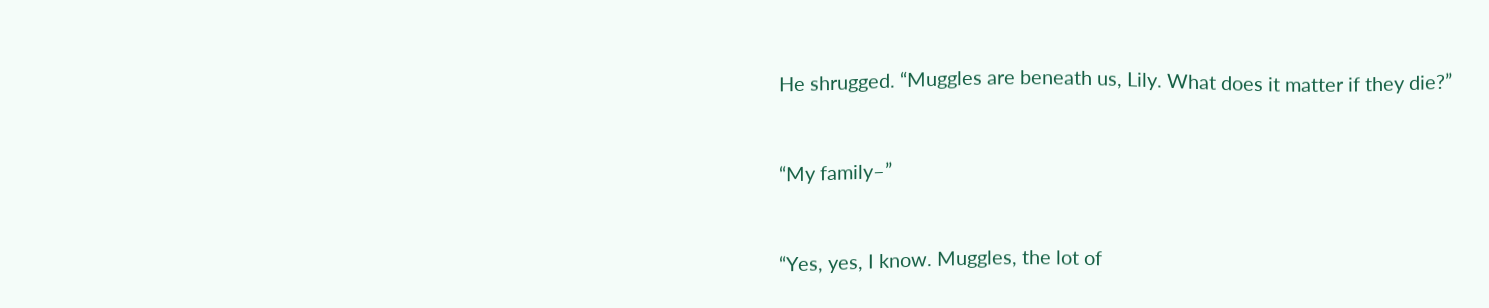He shrugged. “Muggles are beneath us, Lily. What does it matter if they die?”


“My family–”


“Yes, yes, I know. Muggles, the lot of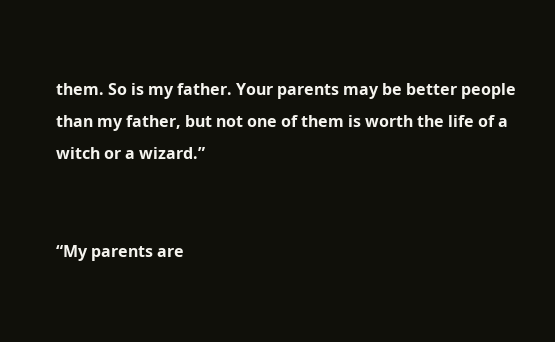them. So is my father. Your parents may be better people than my father, but not one of them is worth the life of a witch or a wizard.”


“My parents are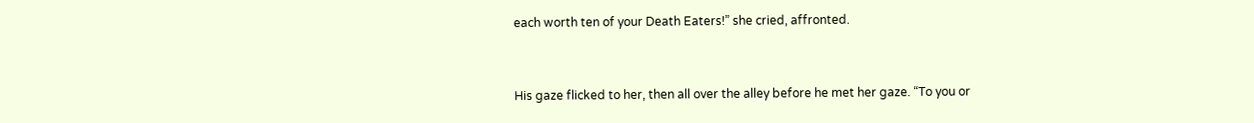each worth ten of your Death Eaters!” she cried, affronted.


His gaze flicked to her, then all over the alley before he met her gaze. “To you or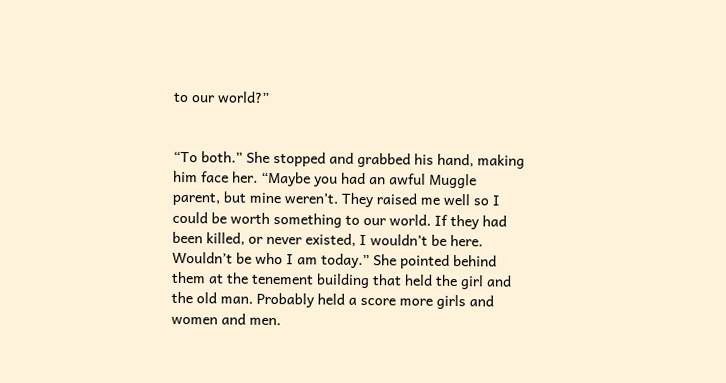to our world?”


“To both.” She stopped and grabbed his hand, making him face her. “Maybe you had an awful Muggle parent, but mine weren’t. They raised me well so I could be worth something to our world. If they had been killed, or never existed, I wouldn’t be here. Wouldn’t be who I am today.” She pointed behind them at the tenement building that held the girl and the old man. Probably held a score more girls and women and men.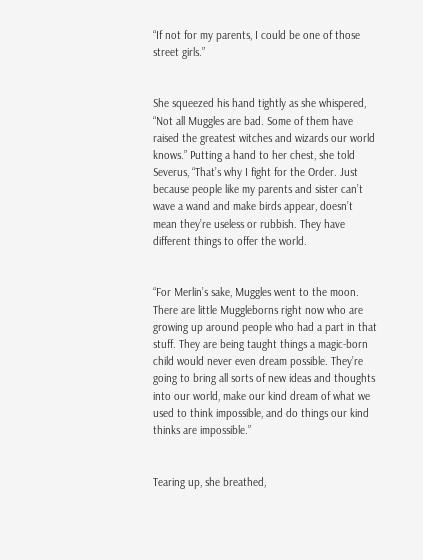“If not for my parents, I could be one of those street girls.”


She squeezed his hand tightly as she whispered, “Not all Muggles are bad. Some of them have raised the greatest witches and wizards our world knows.” Putting a hand to her chest, she told Severus, “That’s why I fight for the Order. Just because people like my parents and sister can’t wave a wand and make birds appear, doesn’t mean they’re useless or rubbish. They have different things to offer the world.


“For Merlin’s sake, Muggles went to the moon. There are little Muggleborns right now who are growing up around people who had a part in that stuff. They are being taught things a magic-born child would never even dream possible. They’re going to bring all sorts of new ideas and thoughts into our world, make our kind dream of what we used to think impossible, and do things our kind thinks are impossible.”


Tearing up, she breathed,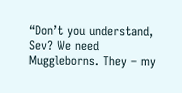“Don’t you understand, Sev? We need Muggleborns. They – my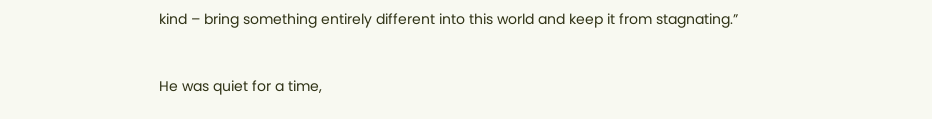kind – bring something entirely different into this world and keep it from stagnating.”


He was quiet for a time,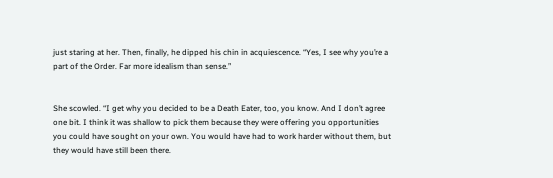just staring at her. Then, finally, he dipped his chin in acquiescence. “Yes, I see why you’re a part of the Order. Far more idealism than sense.”


She scowled. “I get why you decided to be a Death Eater, too, you know. And I don’t agree one bit. I think it was shallow to pick them because they were offering you opportunities you could have sought on your own. You would have had to work harder without them, but they would have still been there.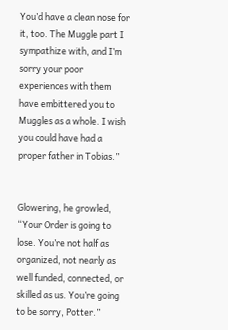You’d have a clean nose for it, too. The Muggle part I sympathize with, and I’m sorry your poor experiences with them have embittered you to Muggles as a whole. I wish you could have had a proper father in Tobias.”


Glowering, he growled, “Your Order is going to lose. You’re not half as organized, not nearly as well funded, connected, or skilled as us. You’re going to be sorry, Potter.”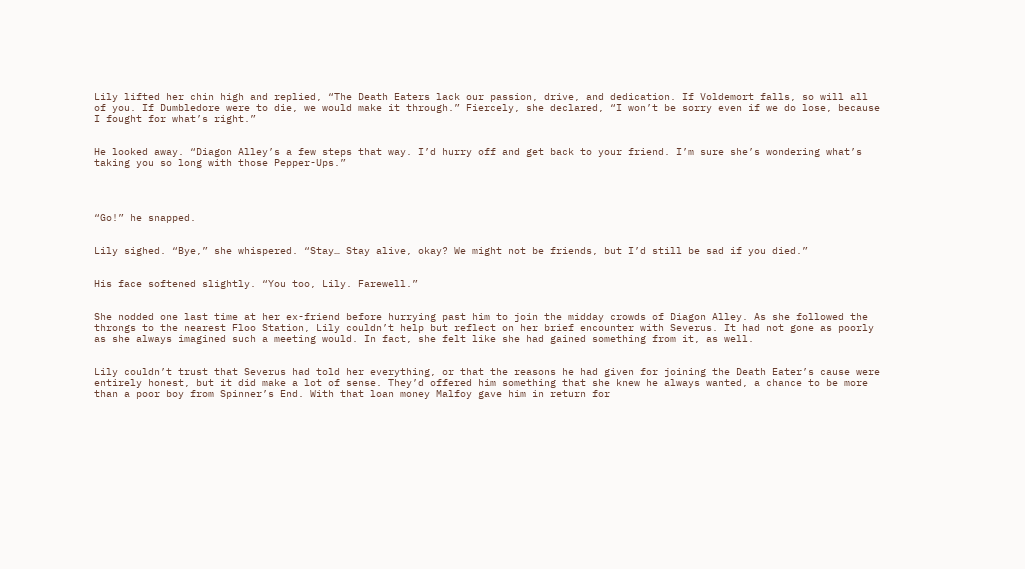Lily lifted her chin high and replied, “The Death Eaters lack our passion, drive, and dedication. If Voldemort falls, so will all of you. If Dumbledore were to die, we would make it through.” Fiercely, she declared, “I won’t be sorry even if we do lose, because I fought for what’s right.”


He looked away. “Diagon Alley’s a few steps that way. I’d hurry off and get back to your friend. I’m sure she’s wondering what’s taking you so long with those Pepper-Ups.”




“Go!” he snapped.


Lily sighed. “Bye,” she whispered. “Stay… Stay alive, okay? We might not be friends, but I’d still be sad if you died.”


His face softened slightly. “You too, Lily. Farewell.”


She nodded one last time at her ex-friend before hurrying past him to join the midday crowds of Diagon Alley. As she followed the throngs to the nearest Floo Station, Lily couldn’t help but reflect on her brief encounter with Severus. It had not gone as poorly as she always imagined such a meeting would. In fact, she felt like she had gained something from it, as well.


Lily couldn’t trust that Severus had told her everything, or that the reasons he had given for joining the Death Eater’s cause were entirely honest, but it did make a lot of sense. They’d offered him something that she knew he always wanted, a chance to be more than a poor boy from Spinner’s End. With that loan money Malfoy gave him in return for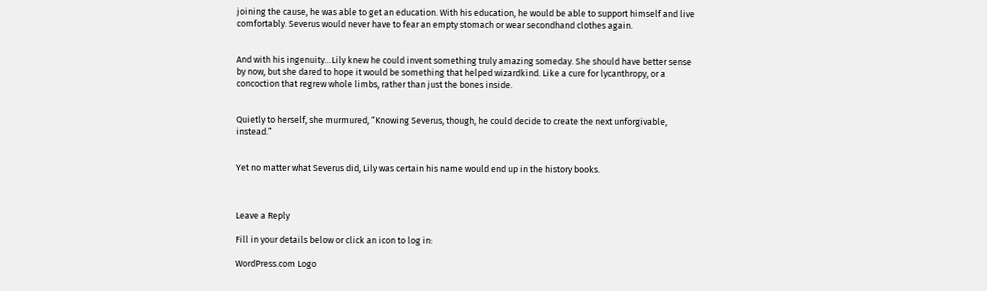joining the cause, he was able to get an education. With his education, he would be able to support himself and live comfortably. Severus would never have to fear an empty stomach or wear secondhand clothes again.


And with his ingenuity…Lily knew he could invent something truly amazing someday. She should have better sense by now, but she dared to hope it would be something that helped wizardkind. Like a cure for lycanthropy, or a concoction that regrew whole limbs, rather than just the bones inside.


Quietly to herself, she murmured, “Knowing Severus, though, he could decide to create the next unforgivable, instead.”


Yet no matter what Severus did, Lily was certain his name would end up in the history books.



Leave a Reply

Fill in your details below or click an icon to log in:

WordPress.com Logo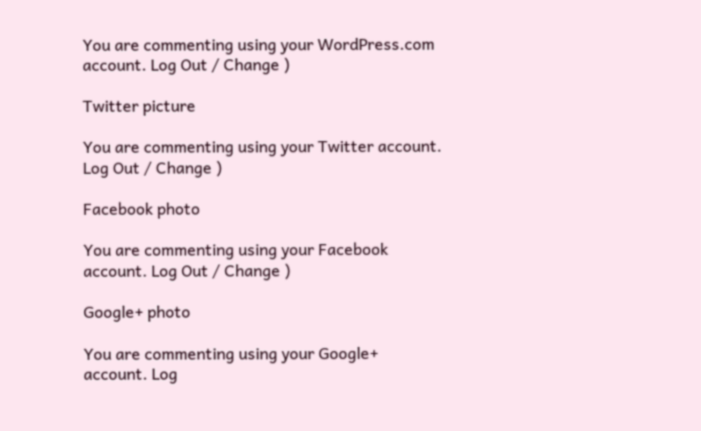You are commenting using your WordPress.com account. Log Out / Change )

Twitter picture

You are commenting using your Twitter account. Log Out / Change )

Facebook photo

You are commenting using your Facebook account. Log Out / Change )

Google+ photo

You are commenting using your Google+ account. Log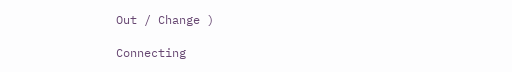Out / Change )

Connecting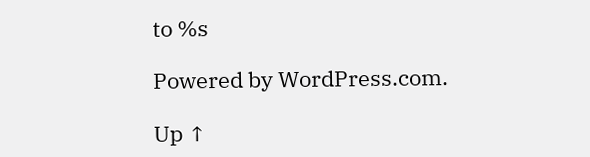to %s

Powered by WordPress.com.

Up ↑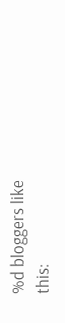%d bloggers like this: